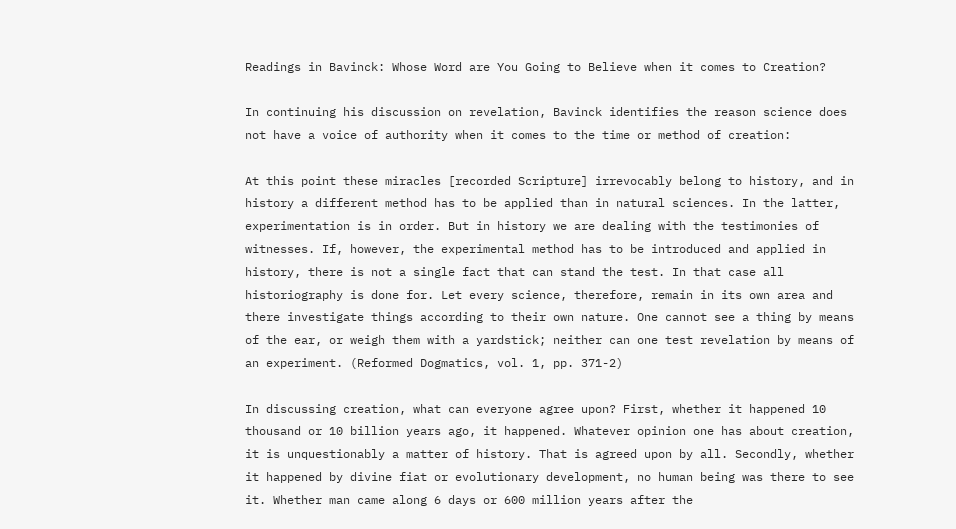Readings in Bavinck: Whose Word are You Going to Believe when it comes to Creation?

In continuing his discussion on revelation, Bavinck identifies the reason science does not have a voice of authority when it comes to the time or method of creation:

At this point these miracles [recorded Scripture] irrevocably belong to history, and in history a different method has to be applied than in natural sciences. In the latter, experimentation is in order. But in history we are dealing with the testimonies of witnesses. If, however, the experimental method has to be introduced and applied in history, there is not a single fact that can stand the test. In that case all historiography is done for. Let every science, therefore, remain in its own area and there investigate things according to their own nature. One cannot see a thing by means of the ear, or weigh them with a yardstick; neither can one test revelation by means of an experiment. (Reformed Dogmatics, vol. 1, pp. 371-2)

In discussing creation, what can everyone agree upon? First, whether it happened 10 thousand or 10 billion years ago, it happened. Whatever opinion one has about creation, it is unquestionably a matter of history. That is agreed upon by all. Secondly, whether it happened by divine fiat or evolutionary development, no human being was there to see it. Whether man came along 6 days or 600 million years after the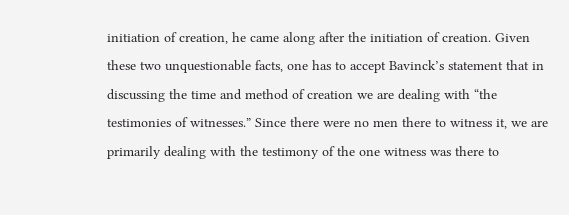initiation of creation, he came along after the initiation of creation. Given these two unquestionable facts, one has to accept Bavinck’s statement that in discussing the time and method of creation we are dealing with “the testimonies of witnesses.” Since there were no men there to witness it, we are primarily dealing with the testimony of the one witness was there to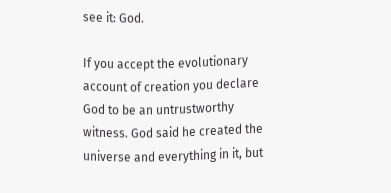see it: God.

If you accept the evolutionary account of creation you declare God to be an untrustworthy witness. God said he created the universe and everything in it, but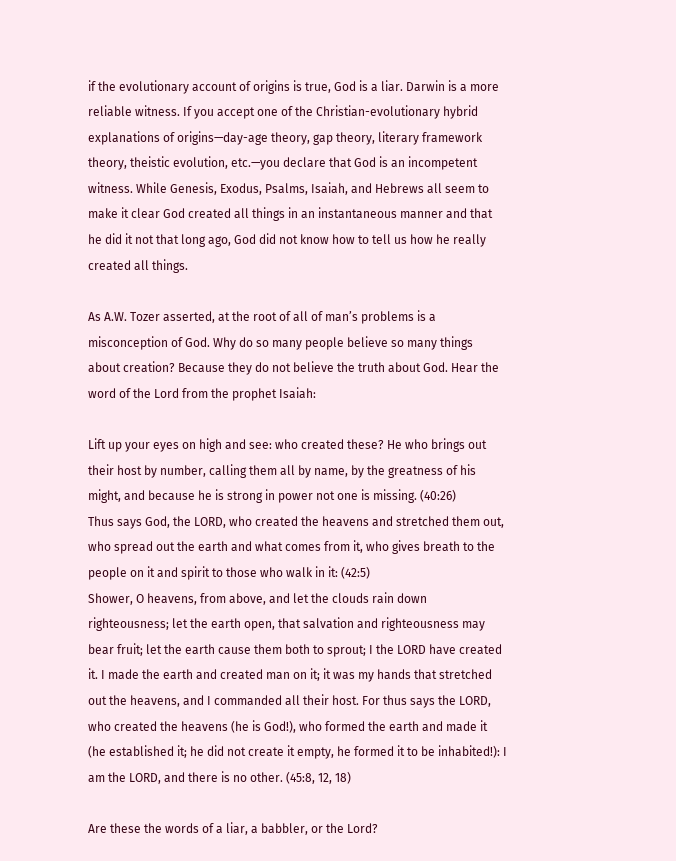if the evolutionary account of origins is true, God is a liar. Darwin is a more reliable witness. If you accept one of the Christian-evolutionary hybrid explanations of origins—day-age theory, gap theory, literary framework theory, theistic evolution, etc.—you declare that God is an incompetent witness. While Genesis, Exodus, Psalms, Isaiah, and Hebrews all seem to make it clear God created all things in an instantaneous manner and that he did it not that long ago, God did not know how to tell us how he really created all things.

As A.W. Tozer asserted, at the root of all of man’s problems is a misconception of God. Why do so many people believe so many things about creation? Because they do not believe the truth about God. Hear the word of the Lord from the prophet Isaiah:

Lift up your eyes on high and see: who created these? He who brings out their host by number, calling them all by name, by the greatness of his might, and because he is strong in power not one is missing. (40:26)
Thus says God, the LORD, who created the heavens and stretched them out, who spread out the earth and what comes from it, who gives breath to the people on it and spirit to those who walk in it: (42:5)
Shower, O heavens, from above, and let the clouds rain down righteousness; let the earth open, that salvation and righteousness may bear fruit; let the earth cause them both to sprout; I the LORD have created it. I made the earth and created man on it; it was my hands that stretched out the heavens, and I commanded all their host. For thus says the LORD, who created the heavens (he is God!), who formed the earth and made it (he established it; he did not create it empty, he formed it to be inhabited!): I am the LORD, and there is no other. (45:8, 12, 18)

Are these the words of a liar, a babbler, or the Lord?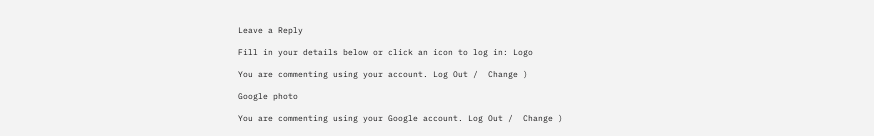Leave a Reply

Fill in your details below or click an icon to log in: Logo

You are commenting using your account. Log Out /  Change )

Google photo

You are commenting using your Google account. Log Out /  Change )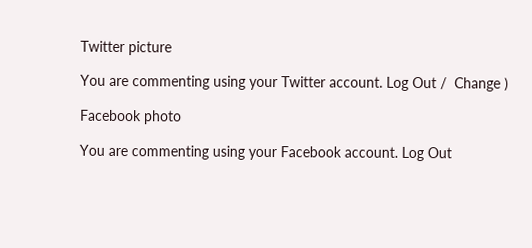Twitter picture

You are commenting using your Twitter account. Log Out /  Change )

Facebook photo

You are commenting using your Facebook account. Log Out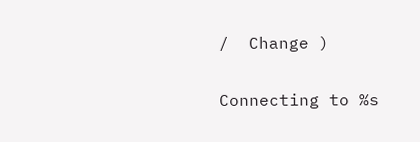/  Change )

Connecting to %s